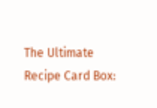The Ultimate Recipe Card Box: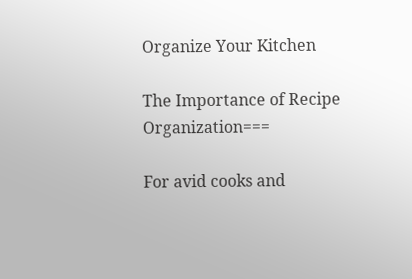Organize Your Kitchen

The Importance of Recipe Organization===

For avid cooks and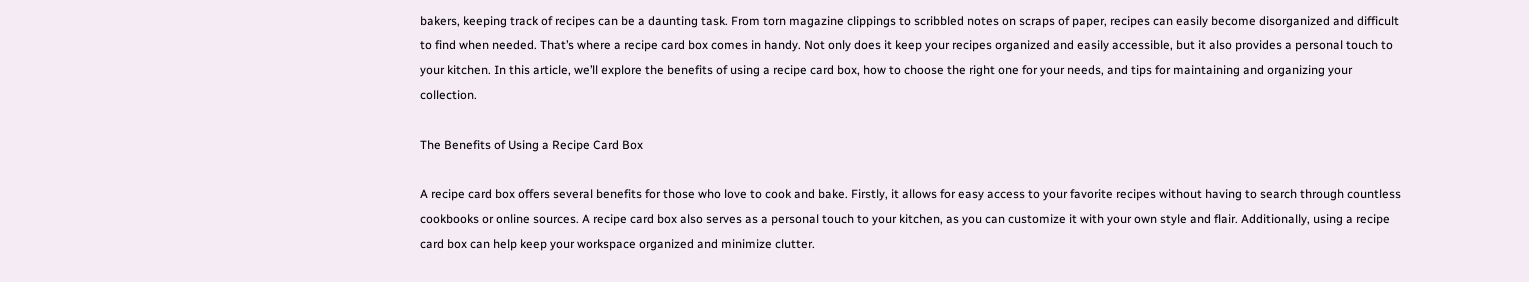bakers, keeping track of recipes can be a daunting task. From torn magazine clippings to scribbled notes on scraps of paper, recipes can easily become disorganized and difficult to find when needed. That’s where a recipe card box comes in handy. Not only does it keep your recipes organized and easily accessible, but it also provides a personal touch to your kitchen. In this article, we’ll explore the benefits of using a recipe card box, how to choose the right one for your needs, and tips for maintaining and organizing your collection.

The Benefits of Using a Recipe Card Box

A recipe card box offers several benefits for those who love to cook and bake. Firstly, it allows for easy access to your favorite recipes without having to search through countless cookbooks or online sources. A recipe card box also serves as a personal touch to your kitchen, as you can customize it with your own style and flair. Additionally, using a recipe card box can help keep your workspace organized and minimize clutter.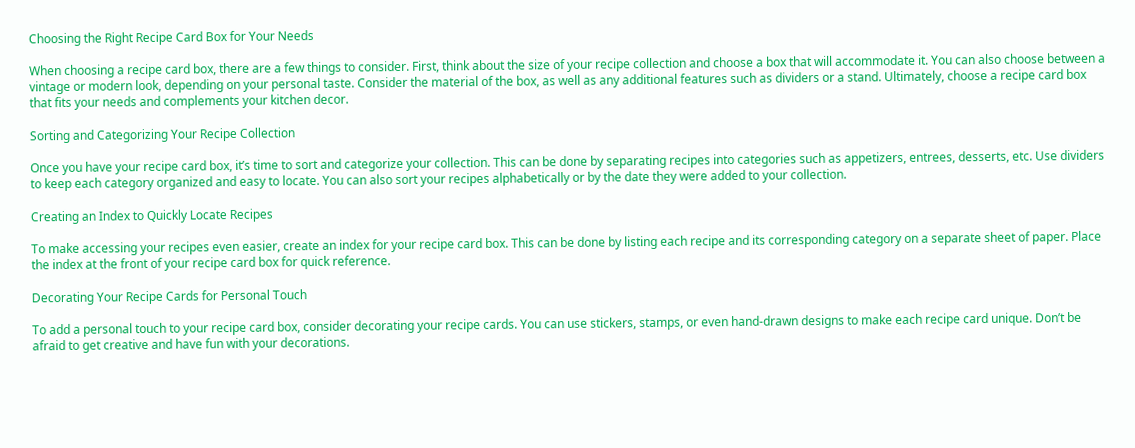Choosing the Right Recipe Card Box for Your Needs

When choosing a recipe card box, there are a few things to consider. First, think about the size of your recipe collection and choose a box that will accommodate it. You can also choose between a vintage or modern look, depending on your personal taste. Consider the material of the box, as well as any additional features such as dividers or a stand. Ultimately, choose a recipe card box that fits your needs and complements your kitchen decor.

Sorting and Categorizing Your Recipe Collection

Once you have your recipe card box, it’s time to sort and categorize your collection. This can be done by separating recipes into categories such as appetizers, entrees, desserts, etc. Use dividers to keep each category organized and easy to locate. You can also sort your recipes alphabetically or by the date they were added to your collection.

Creating an Index to Quickly Locate Recipes

To make accessing your recipes even easier, create an index for your recipe card box. This can be done by listing each recipe and its corresponding category on a separate sheet of paper. Place the index at the front of your recipe card box for quick reference.

Decorating Your Recipe Cards for Personal Touch

To add a personal touch to your recipe card box, consider decorating your recipe cards. You can use stickers, stamps, or even hand-drawn designs to make each recipe card unique. Don’t be afraid to get creative and have fun with your decorations.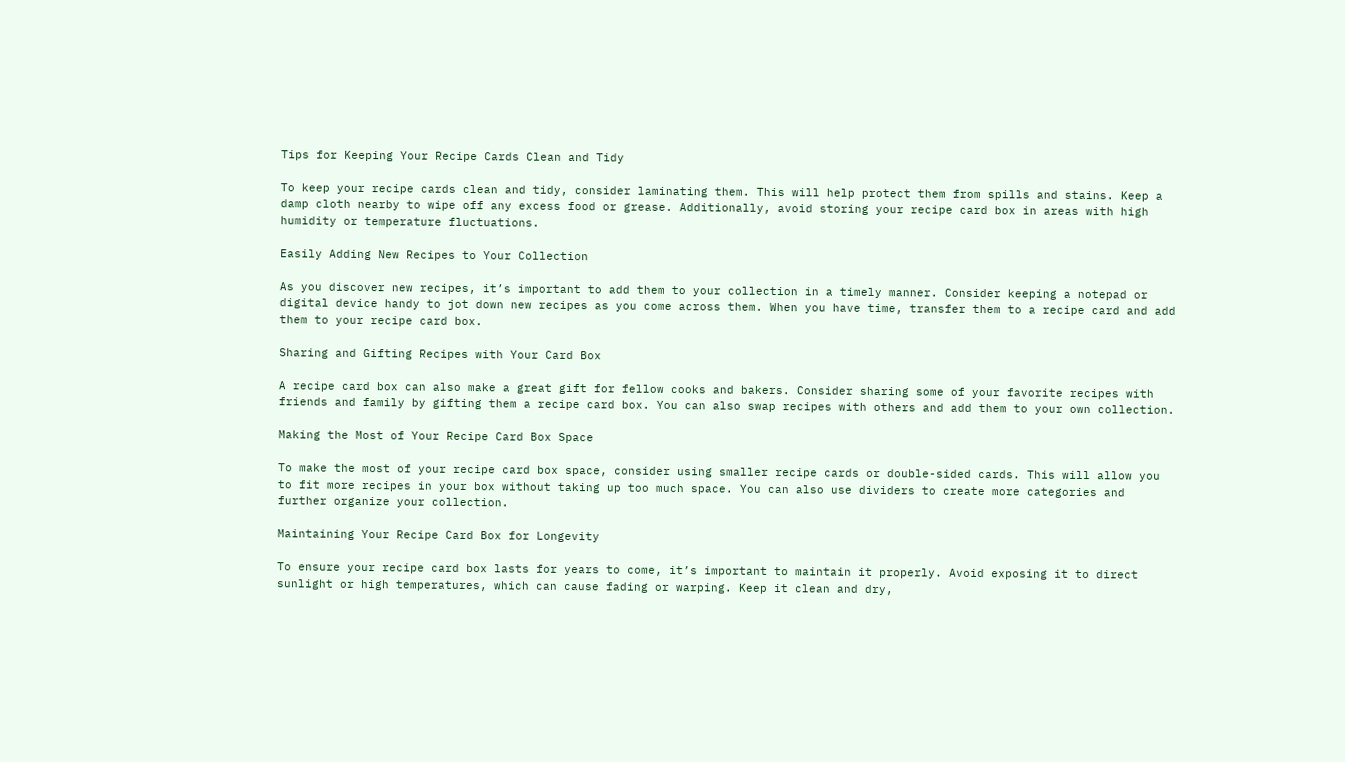Tips for Keeping Your Recipe Cards Clean and Tidy

To keep your recipe cards clean and tidy, consider laminating them. This will help protect them from spills and stains. Keep a damp cloth nearby to wipe off any excess food or grease. Additionally, avoid storing your recipe card box in areas with high humidity or temperature fluctuations.

Easily Adding New Recipes to Your Collection

As you discover new recipes, it’s important to add them to your collection in a timely manner. Consider keeping a notepad or digital device handy to jot down new recipes as you come across them. When you have time, transfer them to a recipe card and add them to your recipe card box.

Sharing and Gifting Recipes with Your Card Box

A recipe card box can also make a great gift for fellow cooks and bakers. Consider sharing some of your favorite recipes with friends and family by gifting them a recipe card box. You can also swap recipes with others and add them to your own collection.

Making the Most of Your Recipe Card Box Space

To make the most of your recipe card box space, consider using smaller recipe cards or double-sided cards. This will allow you to fit more recipes in your box without taking up too much space. You can also use dividers to create more categories and further organize your collection.

Maintaining Your Recipe Card Box for Longevity

To ensure your recipe card box lasts for years to come, it’s important to maintain it properly. Avoid exposing it to direct sunlight or high temperatures, which can cause fading or warping. Keep it clean and dry,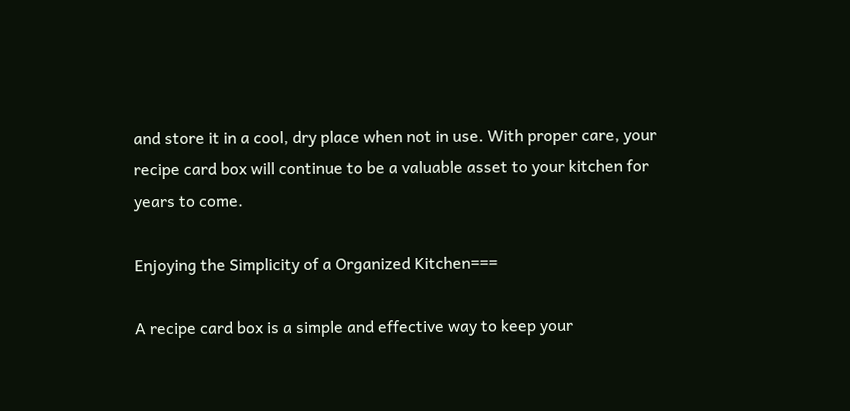and store it in a cool, dry place when not in use. With proper care, your recipe card box will continue to be a valuable asset to your kitchen for years to come.

Enjoying the Simplicity of a Organized Kitchen===

A recipe card box is a simple and effective way to keep your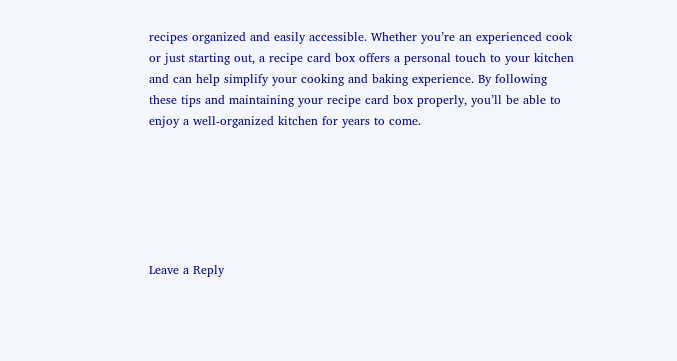recipes organized and easily accessible. Whether you’re an experienced cook or just starting out, a recipe card box offers a personal touch to your kitchen and can help simplify your cooking and baking experience. By following these tips and maintaining your recipe card box properly, you’ll be able to enjoy a well-organized kitchen for years to come.






Leave a Reply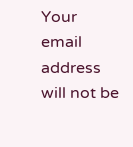Your email address will not be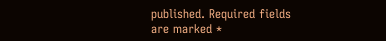published. Required fields are marked *